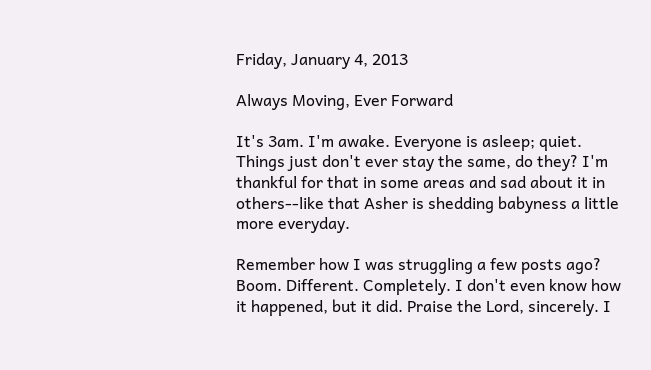Friday, January 4, 2013

Always Moving, Ever Forward

It's 3am. I'm awake. Everyone is asleep; quiet. Things just don't ever stay the same, do they? I'm thankful for that in some areas and sad about it in others--like that Asher is shedding babyness a little more everyday.

Remember how I was struggling a few posts ago? Boom. Different. Completely. I don't even know how it happened, but it did. Praise the Lord, sincerely. I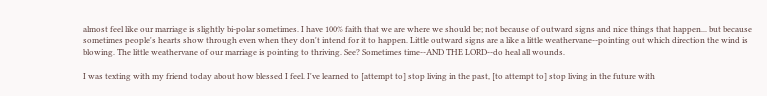almost feel like our marriage is slightly bi-polar sometimes. I have 100% faith that we are where we should be; not because of outward signs and nice things that happen... but because sometimes people's hearts show through even when they don't intend for it to happen. Little outward signs are a like a little weathervane--pointing out which direction the wind is blowing. The little weathervane of our marriage is pointing to thriving. See? Sometimes time--AND THE LORD--do heal all wounds.

I was texting with my friend today about how blessed I feel. I've learned to [attempt to] stop living in the past, [to attempt to] stop living in the future with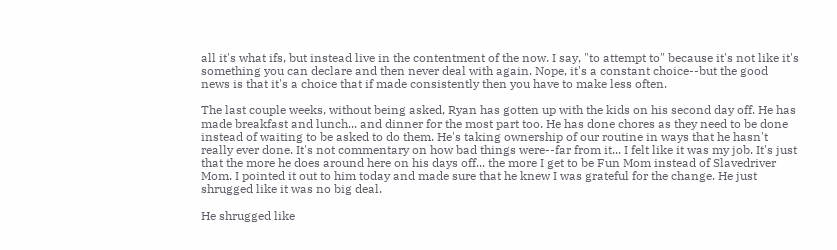all it's what ifs, but instead live in the contentment of the now. I say, "to attempt to" because it's not like it's something you can declare and then never deal with again. Nope, it's a constant choice--but the good news is that it's a choice that if made consistently then you have to make less often.

The last couple weeks, without being asked, Ryan has gotten up with the kids on his second day off. He has made breakfast and lunch... and dinner for the most part too. He has done chores as they need to be done instead of waiting to be asked to do them. He's taking ownership of our routine in ways that he hasn't really ever done. It's not commentary on how bad things were--far from it... I felt like it was my job. It's just that the more he does around here on his days off... the more I get to be Fun Mom instead of Slavedriver Mom. I pointed it out to him today and made sure that he knew I was grateful for the change. He just shrugged like it was no big deal.

He shrugged like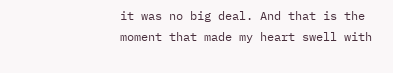it was no big deal. And that is the moment that made my heart swell with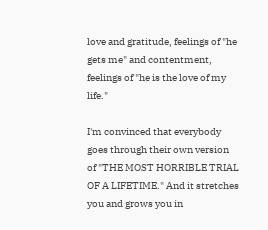love and gratitude, feelings of "he gets me" and contentment, feelings of "he is the love of my life."

I'm convinced that everybody goes through their own version of "THE MOST HORRIBLE TRIAL OF A LIFETIME." And it stretches you and grows you in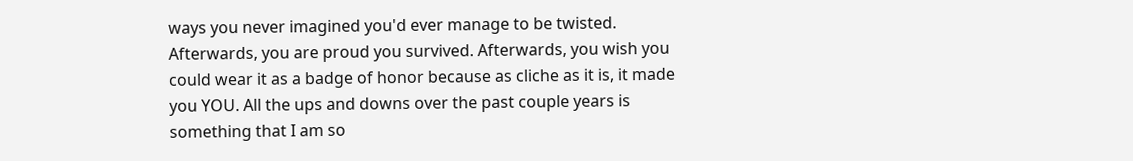ways you never imagined you'd ever manage to be twisted. Afterwards, you are proud you survived. Afterwards, you wish you could wear it as a badge of honor because as cliche as it is, it made you YOU. All the ups and downs over the past couple years is something that I am so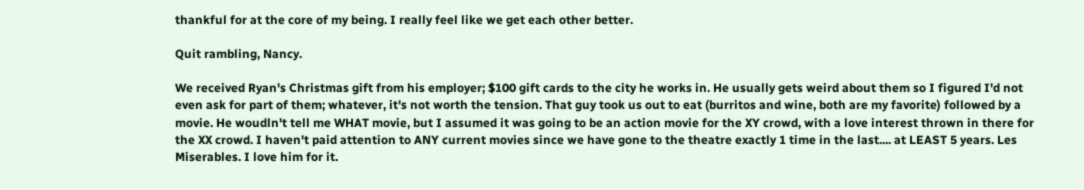thankful for at the core of my being. I really feel like we get each other better.

Quit rambling, Nancy.

We received Ryan's Christmas gift from his employer; $100 gift cards to the city he works in. He usually gets weird about them so I figured I'd not even ask for part of them; whatever, it's not worth the tension. That guy took us out to eat (burritos and wine, both are my favorite) followed by a movie. He woudln't tell me WHAT movie, but I assumed it was going to be an action movie for the XY crowd, with a love interest thrown in there for the XX crowd. I haven't paid attention to ANY current movies since we have gone to the theatre exactly 1 time in the last.... at LEAST 5 years. Les Miserables. I love him for it.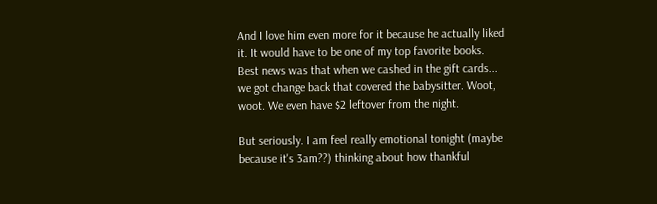And I love him even more for it because he actually liked it. It would have to be one of my top favorite books. Best news was that when we cashed in the gift cards... we got change back that covered the babysitter. Woot, woot. We even have $2 leftover from the night.

But seriously. I am feel really emotional tonight (maybe because it's 3am??) thinking about how thankful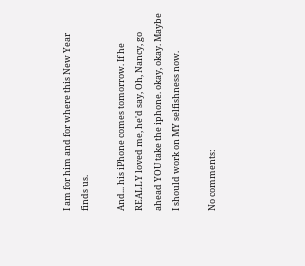I am for him and for where this New Year finds us.

And... his iPhone comes tomorrow. If he REALLY loved me, he'd say, Oh, Nancy, go ahead YOU take the iphone. okay, okay. Maybe I should work on MY selfishness now.

No comments: